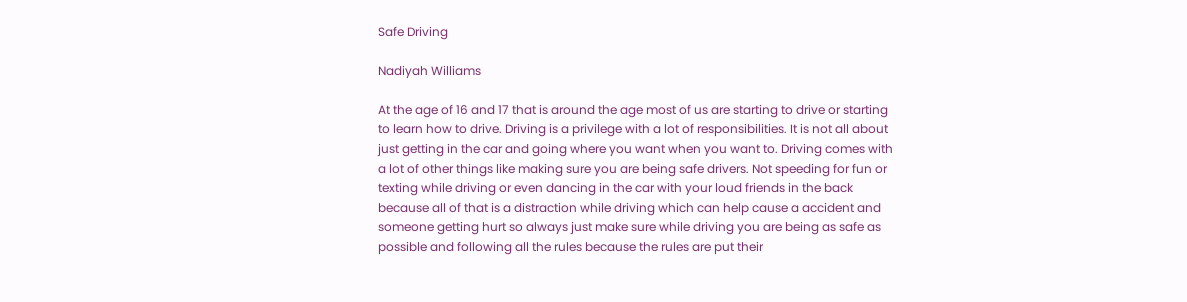Safe Driving

Nadiyah Williams

At the age of 16 and 17 that is around the age most of us are starting to drive or starting to learn how to drive. Driving is a privilege with a lot of responsibilities. It is not all about just getting in the car and going where you want when you want to. Driving comes with a lot of other things like making sure you are being safe drivers. Not speeding for fun or texting while driving or even dancing in the car with your loud friends in the back because all of that is a distraction while driving which can help cause a accident and someone getting hurt so always just make sure while driving you are being as safe as possible and following all the rules because the rules are put their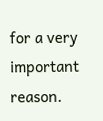for a very important reason.